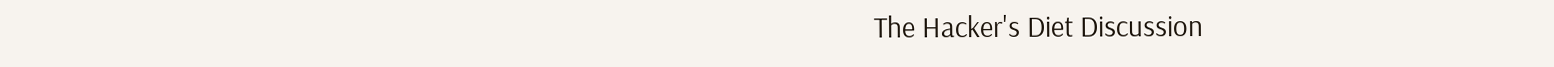The Hacker's Diet Discussion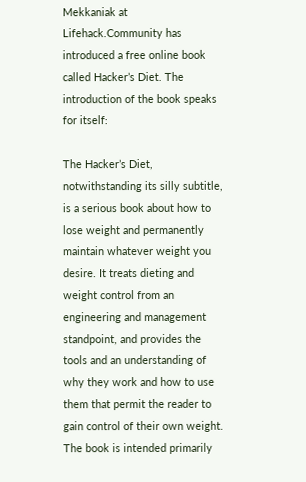Mekkaniak at Lifehack.Community has introduced a free online book called Hacker’s Diet. The introduction of the book speaks for itself:

The Hacker’s Diet, notwithstanding its silly subtitle, is a serious book about how to lose weight and permanently maintain whatever weight you desire. It treats dieting and weight control from an engineering and management standpoint, and provides the tools and an understanding of why they work and how to use them that permit the reader to gain control of their own weight. The book is intended primarily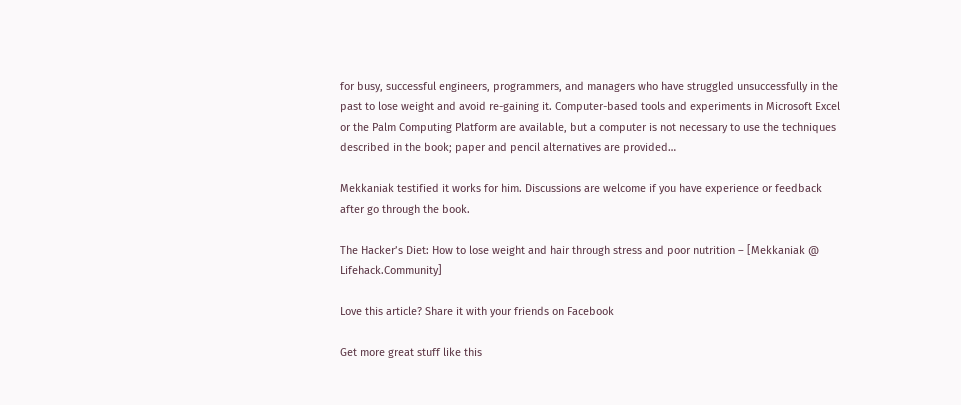for busy, successful engineers, programmers, and managers who have struggled unsuccessfully in the past to lose weight and avoid re-gaining it. Computer-based tools and experiments in Microsoft Excel or the Palm Computing Platform are available, but a computer is not necessary to use the techniques described in the book; paper and pencil alternatives are provided…

Mekkaniak testified it works for him. Discussions are welcome if you have experience or feedback after go through the book.

The Hacker’s Diet: How to lose weight and hair through stress and poor nutrition – [Mekkaniak @ Lifehack.Community]

Love this article? Share it with your friends on Facebook

Get more great stuff like this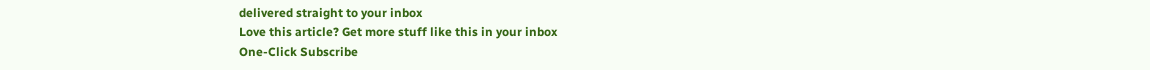delivered straight to your inbox
Love this article? Get more stuff like this in your inbox
One-Click Subscribe